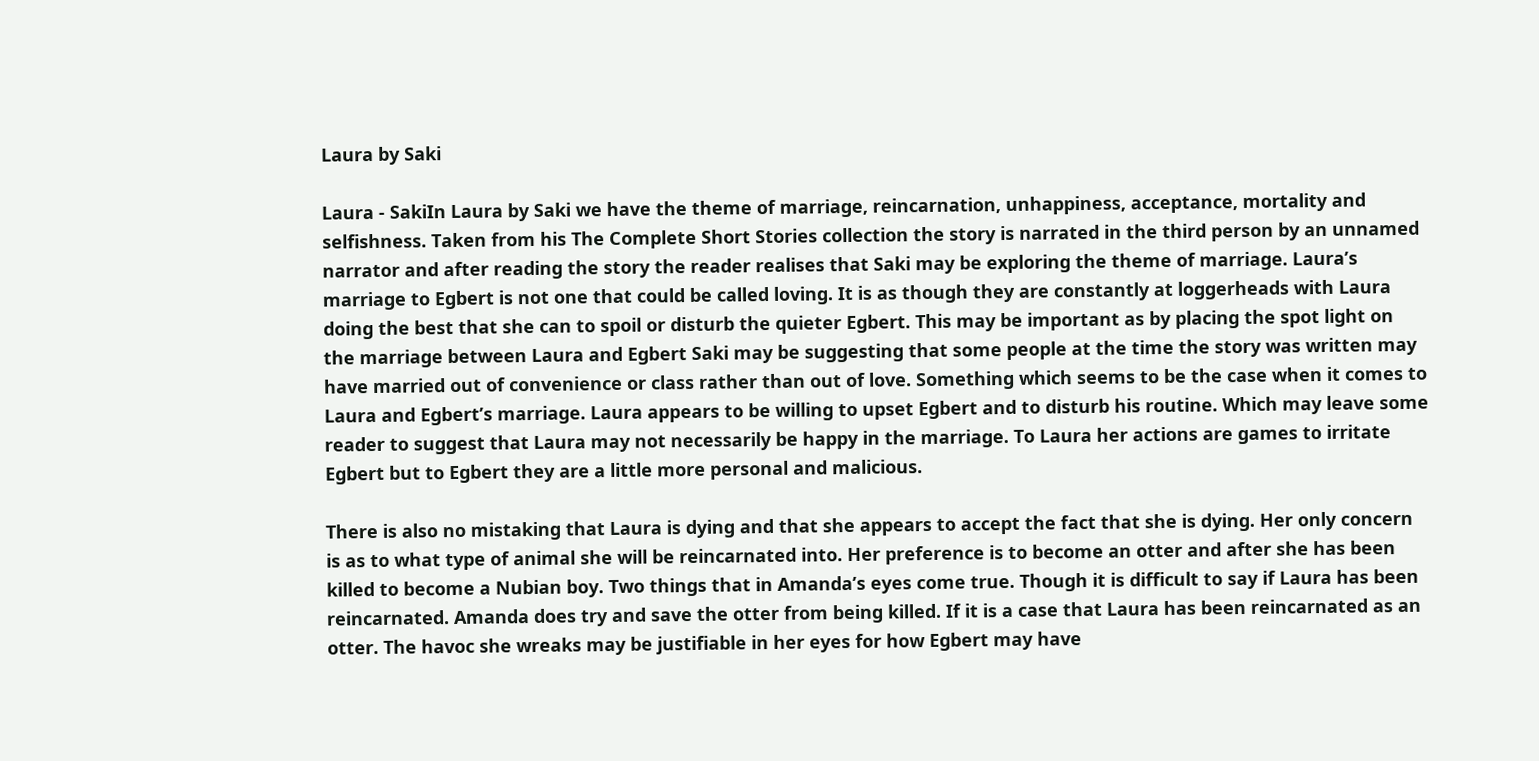Laura by Saki

Laura - SakiIn Laura by Saki we have the theme of marriage, reincarnation, unhappiness, acceptance, mortality and selfishness. Taken from his The Complete Short Stories collection the story is narrated in the third person by an unnamed narrator and after reading the story the reader realises that Saki may be exploring the theme of marriage. Laura’s marriage to Egbert is not one that could be called loving. It is as though they are constantly at loggerheads with Laura doing the best that she can to spoil or disturb the quieter Egbert. This may be important as by placing the spot light on the marriage between Laura and Egbert Saki may be suggesting that some people at the time the story was written may have married out of convenience or class rather than out of love. Something which seems to be the case when it comes to Laura and Egbert’s marriage. Laura appears to be willing to upset Egbert and to disturb his routine. Which may leave some reader to suggest that Laura may not necessarily be happy in the marriage. To Laura her actions are games to irritate Egbert but to Egbert they are a little more personal and malicious.

There is also no mistaking that Laura is dying and that she appears to accept the fact that she is dying. Her only concern is as to what type of animal she will be reincarnated into. Her preference is to become an otter and after she has been killed to become a Nubian boy. Two things that in Amanda’s eyes come true. Though it is difficult to say if Laura has been reincarnated. Amanda does try and save the otter from being killed. If it is a case that Laura has been reincarnated as an otter. The havoc she wreaks may be justifiable in her eyes for how Egbert may have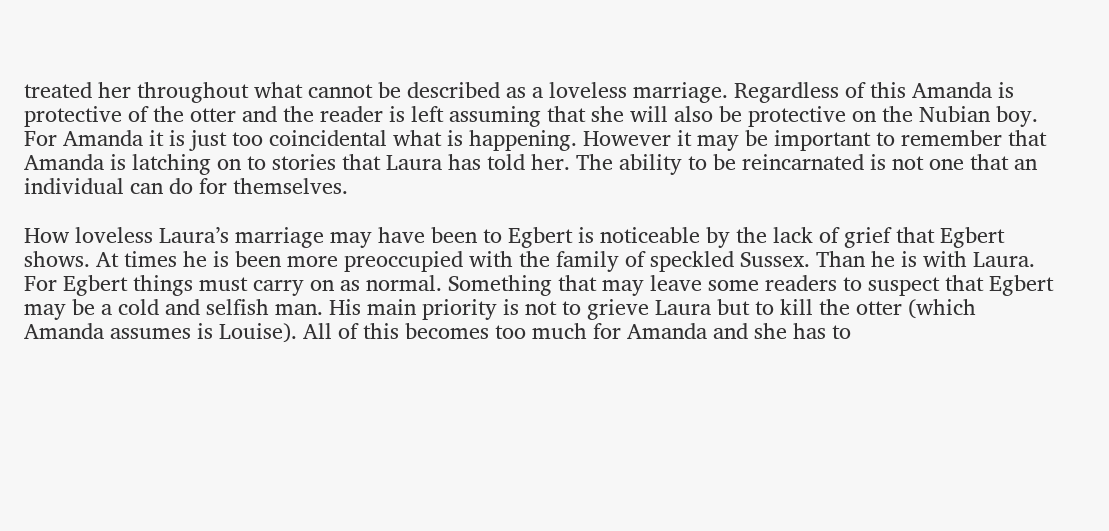treated her throughout what cannot be described as a loveless marriage. Regardless of this Amanda is protective of the otter and the reader is left assuming that she will also be protective on the Nubian boy. For Amanda it is just too coincidental what is happening. However it may be important to remember that Amanda is latching on to stories that Laura has told her. The ability to be reincarnated is not one that an individual can do for themselves.

How loveless Laura’s marriage may have been to Egbert is noticeable by the lack of grief that Egbert shows. At times he is been more preoccupied with the family of speckled Sussex. Than he is with Laura. For Egbert things must carry on as normal. Something that may leave some readers to suspect that Egbert may be a cold and selfish man. His main priority is not to grieve Laura but to kill the otter (which Amanda assumes is Louise). All of this becomes too much for Amanda and she has to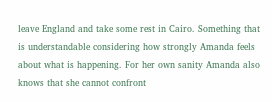leave England and take some rest in Cairo. Something that is understandable considering how strongly Amanda feels about what is happening. For her own sanity Amanda also knows that she cannot confront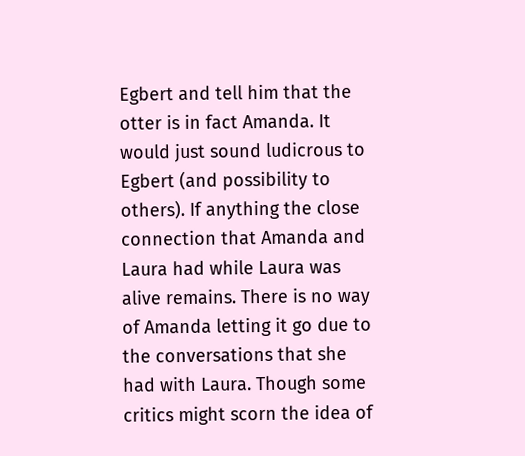Egbert and tell him that the otter is in fact Amanda. It would just sound ludicrous to Egbert (and possibility to others). If anything the close connection that Amanda and Laura had while Laura was alive remains. There is no way of Amanda letting it go due to the conversations that she had with Laura. Though some critics might scorn the idea of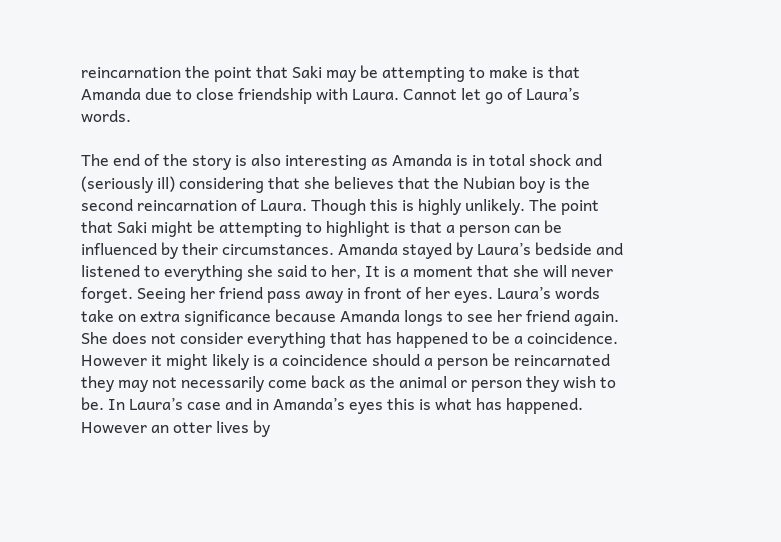reincarnation the point that Saki may be attempting to make is that Amanda due to close friendship with Laura. Cannot let go of Laura’s words.

The end of the story is also interesting as Amanda is in total shock and (seriously ill) considering that she believes that the Nubian boy is the second reincarnation of Laura. Though this is highly unlikely. The point that Saki might be attempting to highlight is that a person can be influenced by their circumstances. Amanda stayed by Laura’s bedside and listened to everything she said to her, It is a moment that she will never forget. Seeing her friend pass away in front of her eyes. Laura’s words take on extra significance because Amanda longs to see her friend again. She does not consider everything that has happened to be a coincidence. However it might likely is a coincidence should a person be reincarnated they may not necessarily come back as the animal or person they wish to be. In Laura’s case and in Amanda’s eyes this is what has happened. However an otter lives by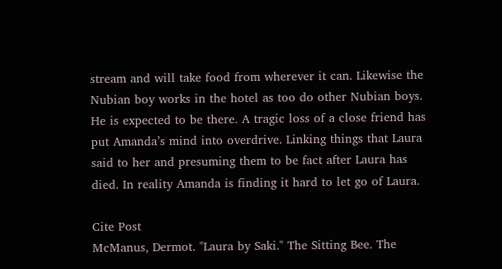stream and will take food from wherever it can. Likewise the Nubian boy works in the hotel as too do other Nubian boys. He is expected to be there. A tragic loss of a close friend has put Amanda’s mind into overdrive. Linking things that Laura said to her and presuming them to be fact after Laura has died. In reality Amanda is finding it hard to let go of Laura.

Cite Post
McManus, Dermot. "Laura by Saki." The Sitting Bee. The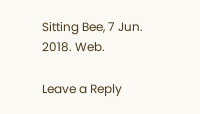Sitting Bee, 7 Jun. 2018. Web.

Leave a Reply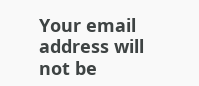Your email address will not be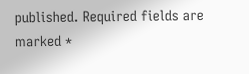published. Required fields are marked *